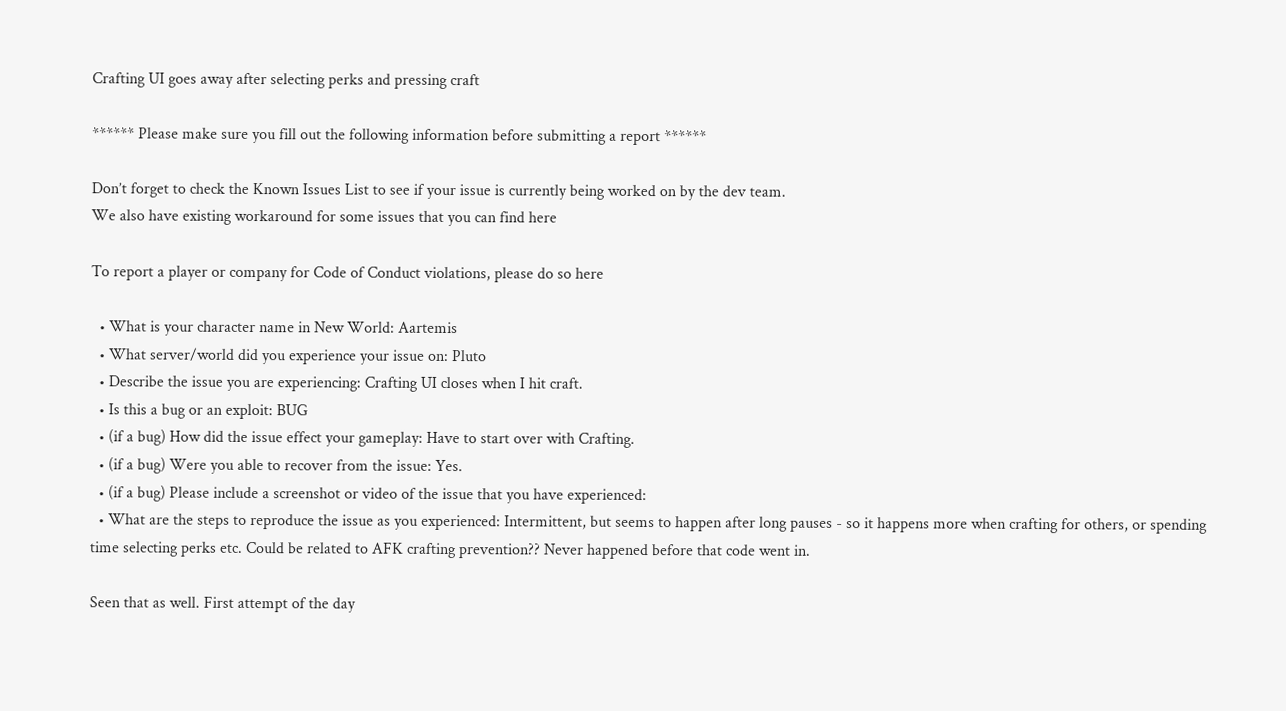Crafting UI goes away after selecting perks and pressing craft

****** Please make sure you fill out the following information before submitting a report ******

Don’t forget to check the Known Issues List to see if your issue is currently being worked on by the dev team.
We also have existing workaround for some issues that you can find here

To report a player or company for Code of Conduct violations, please do so here

  • What is your character name in New World: Aartemis
  • What server/world did you experience your issue on: Pluto
  • Describe the issue you are experiencing: Crafting UI closes when I hit craft.
  • Is this a bug or an exploit: BUG
  • (if a bug) How did the issue effect your gameplay: Have to start over with Crafting.
  • (if a bug) Were you able to recover from the issue: Yes.
  • (if a bug) Please include a screenshot or video of the issue that you have experienced:
  • What are the steps to reproduce the issue as you experienced: Intermittent, but seems to happen after long pauses - so it happens more when crafting for others, or spending time selecting perks etc. Could be related to AFK crafting prevention?? Never happened before that code went in.

Seen that as well. First attempt of the day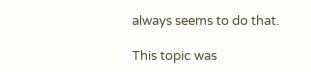always seems to do that.

This topic was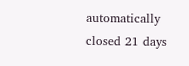automatically closed 21 days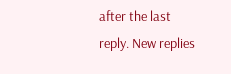after the last reply. New replies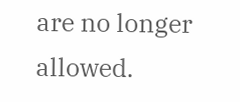are no longer allowed.